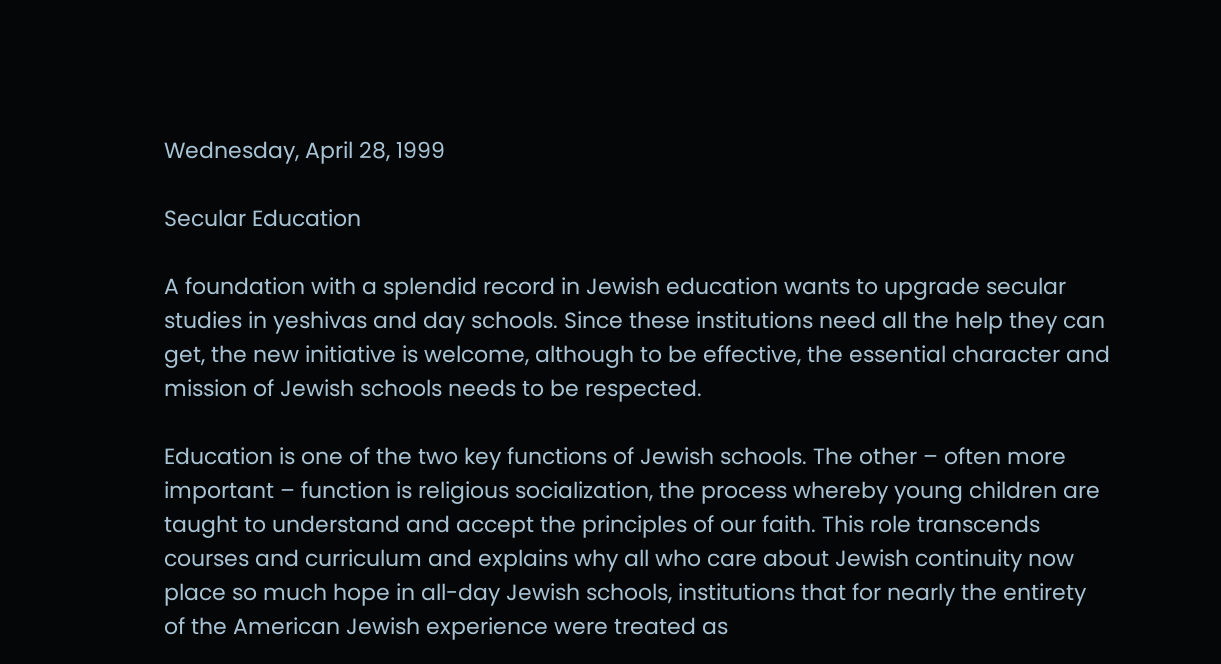Wednesday, April 28, 1999

Secular Education

A foundation with a splendid record in Jewish education wants to upgrade secular studies in yeshivas and day schools. Since these institutions need all the help they can get, the new initiative is welcome, although to be effective, the essential character and mission of Jewish schools needs to be respected.

Education is one of the two key functions of Jewish schools. The other – often more important – function is religious socialization, the process whereby young children are taught to understand and accept the principles of our faith. This role transcends courses and curriculum and explains why all who care about Jewish continuity now place so much hope in all-day Jewish schools, institutions that for nearly the entirety of the American Jewish experience were treated as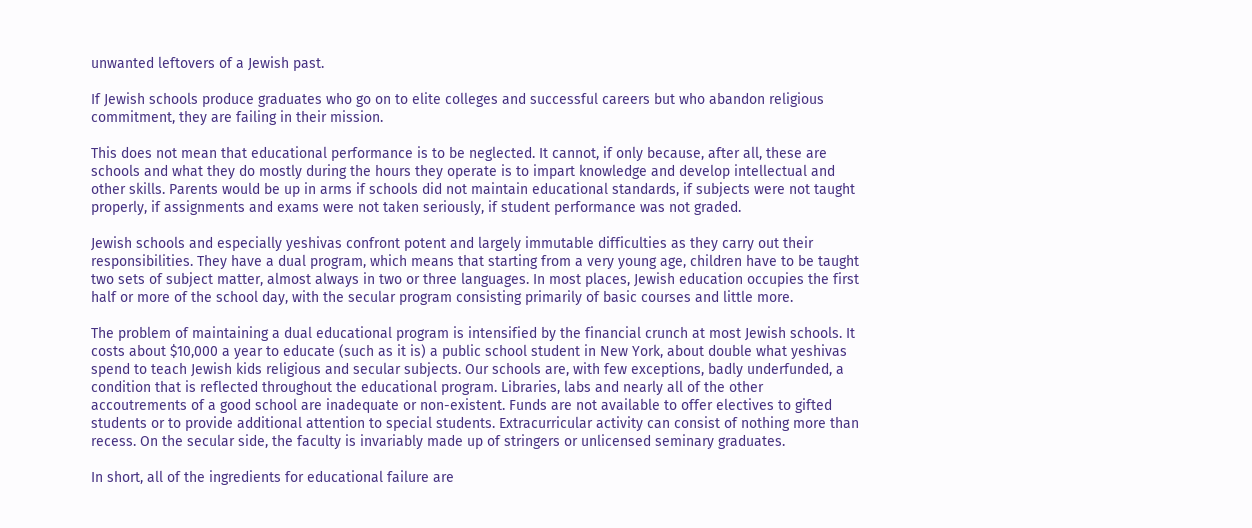unwanted leftovers of a Jewish past.

If Jewish schools produce graduates who go on to elite colleges and successful careers but who abandon religious commitment, they are failing in their mission.

This does not mean that educational performance is to be neglected. It cannot, if only because, after all, these are schools and what they do mostly during the hours they operate is to impart knowledge and develop intellectual and other skills. Parents would be up in arms if schools did not maintain educational standards, if subjects were not taught properly, if assignments and exams were not taken seriously, if student performance was not graded.

Jewish schools and especially yeshivas confront potent and largely immutable difficulties as they carry out their responsibilities. They have a dual program, which means that starting from a very young age, children have to be taught two sets of subject matter, almost always in two or three languages. In most places, Jewish education occupies the first half or more of the school day, with the secular program consisting primarily of basic courses and little more.

The problem of maintaining a dual educational program is intensified by the financial crunch at most Jewish schools. It costs about $10,000 a year to educate (such as it is) a public school student in New York, about double what yeshivas spend to teach Jewish kids religious and secular subjects. Our schools are, with few exceptions, badly underfunded, a condition that is reflected throughout the educational program. Libraries, labs and nearly all of the other accoutrements of a good school are inadequate or non-existent. Funds are not available to offer electives to gifted students or to provide additional attention to special students. Extracurricular activity can consist of nothing more than recess. On the secular side, the faculty is invariably made up of stringers or unlicensed seminary graduates.

In short, all of the ingredients for educational failure are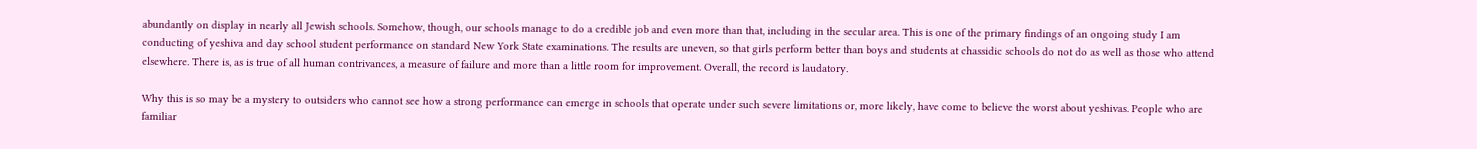abundantly on display in nearly all Jewish schools. Somehow, though, our schools manage to do a credible job and even more than that, including in the secular area. This is one of the primary findings of an ongoing study I am conducting of yeshiva and day school student performance on standard New York State examinations. The results are uneven, so that girls perform better than boys and students at chassidic schools do not do as well as those who attend elsewhere. There is, as is true of all human contrivances, a measure of failure and more than a little room for improvement. Overall, the record is laudatory.

Why this is so may be a mystery to outsiders who cannot see how a strong performance can emerge in schools that operate under such severe limitations or, more likely, have come to believe the worst about yeshivas. People who are familiar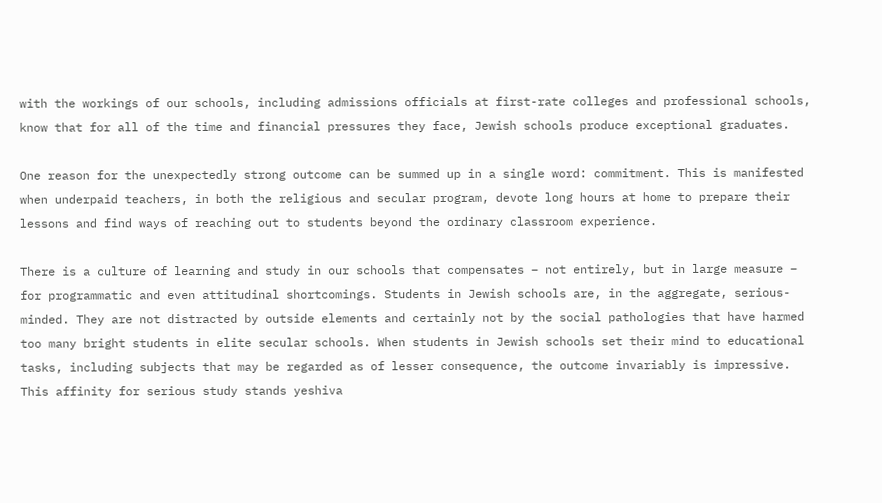with the workings of our schools, including admissions officials at first-rate colleges and professional schools, know that for all of the time and financial pressures they face, Jewish schools produce exceptional graduates.

One reason for the unexpectedly strong outcome can be summed up in a single word: commitment. This is manifested when underpaid teachers, in both the religious and secular program, devote long hours at home to prepare their lessons and find ways of reaching out to students beyond the ordinary classroom experience.

There is a culture of learning and study in our schools that compensates – not entirely, but in large measure – for programmatic and even attitudinal shortcomings. Students in Jewish schools are, in the aggregate, serious-minded. They are not distracted by outside elements and certainly not by the social pathologies that have harmed too many bright students in elite secular schools. When students in Jewish schools set their mind to educational tasks, including subjects that may be regarded as of lesser consequence, the outcome invariably is impressive. This affinity for serious study stands yeshiva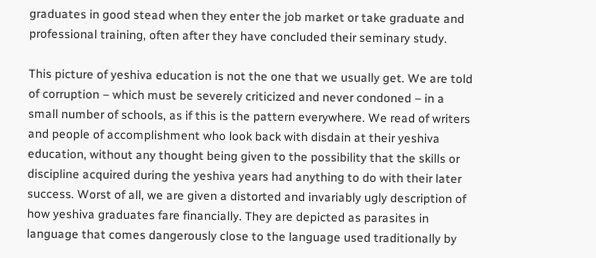graduates in good stead when they enter the job market or take graduate and professional training, often after they have concluded their seminary study.

This picture of yeshiva education is not the one that we usually get. We are told of corruption – which must be severely criticized and never condoned – in a small number of schools, as if this is the pattern everywhere. We read of writers and people of accomplishment who look back with disdain at their yeshiva education, without any thought being given to the possibility that the skills or discipline acquired during the yeshiva years had anything to do with their later success. Worst of all, we are given a distorted and invariably ugly description of how yeshiva graduates fare financially. They are depicted as parasites in language that comes dangerously close to the language used traditionally by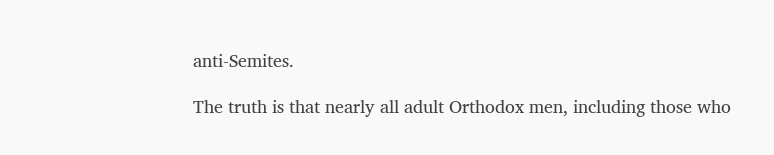anti-Semites.

The truth is that nearly all adult Orthodox men, including those who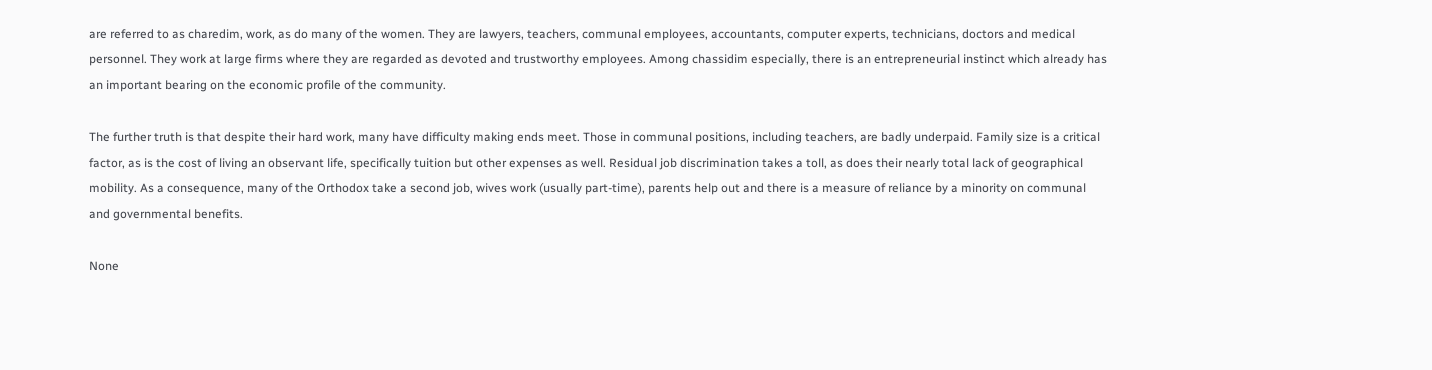are referred to as charedim, work, as do many of the women. They are lawyers, teachers, communal employees, accountants, computer experts, technicians, doctors and medical personnel. They work at large firms where they are regarded as devoted and trustworthy employees. Among chassidim especially, there is an entrepreneurial instinct which already has an important bearing on the economic profile of the community.

The further truth is that despite their hard work, many have difficulty making ends meet. Those in communal positions, including teachers, are badly underpaid. Family size is a critical factor, as is the cost of living an observant life, specifically tuition but other expenses as well. Residual job discrimination takes a toll, as does their nearly total lack of geographical mobility. As a consequence, many of the Orthodox take a second job, wives work (usually part-time), parents help out and there is a measure of reliance by a minority on communal and governmental benefits.

None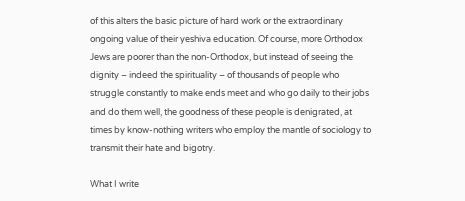of this alters the basic picture of hard work or the extraordinary ongoing value of their yeshiva education. Of course, more Orthodox Jews are poorer than the non-Orthodox, but instead of seeing the dignity – indeed the spirituality – of thousands of people who struggle constantly to make ends meet and who go daily to their jobs and do them well, the goodness of these people is denigrated, at times by know-nothing writers who employ the mantle of sociology to transmit their hate and bigotry.

What I write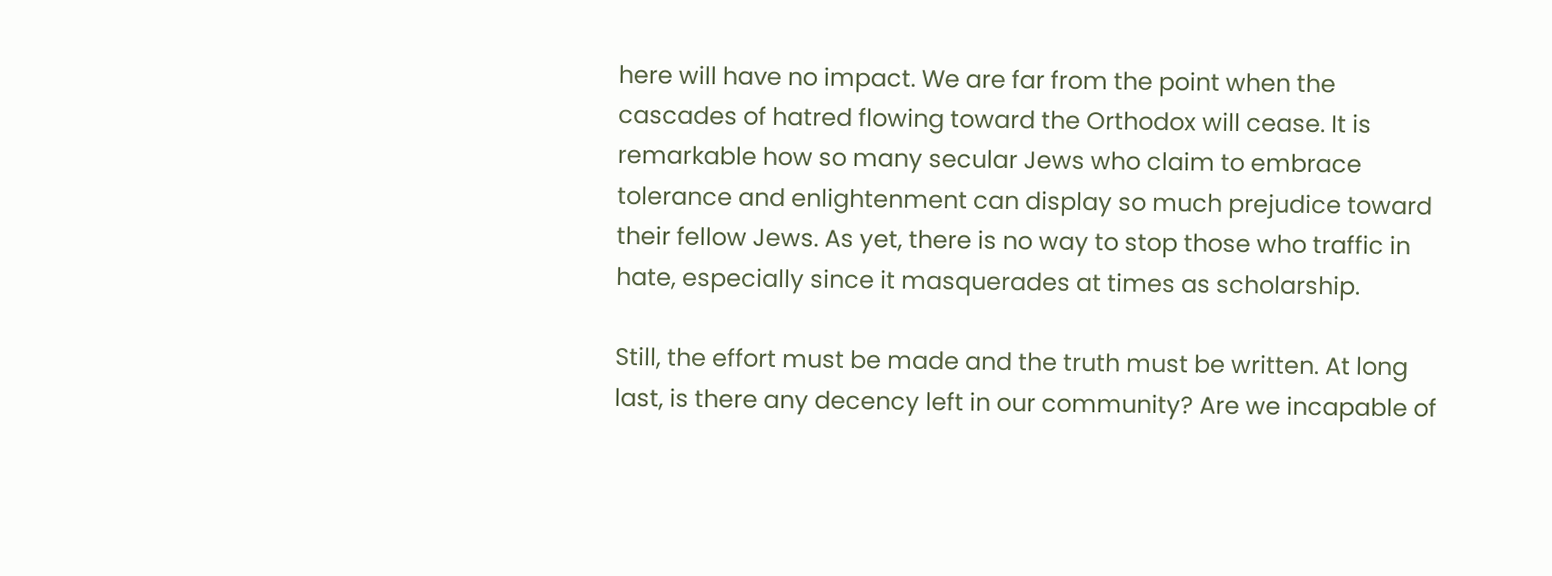here will have no impact. We are far from the point when the cascades of hatred flowing toward the Orthodox will cease. It is remarkable how so many secular Jews who claim to embrace tolerance and enlightenment can display so much prejudice toward their fellow Jews. As yet, there is no way to stop those who traffic in hate, especially since it masquerades at times as scholarship.

Still, the effort must be made and the truth must be written. At long last, is there any decency left in our community? Are we incapable of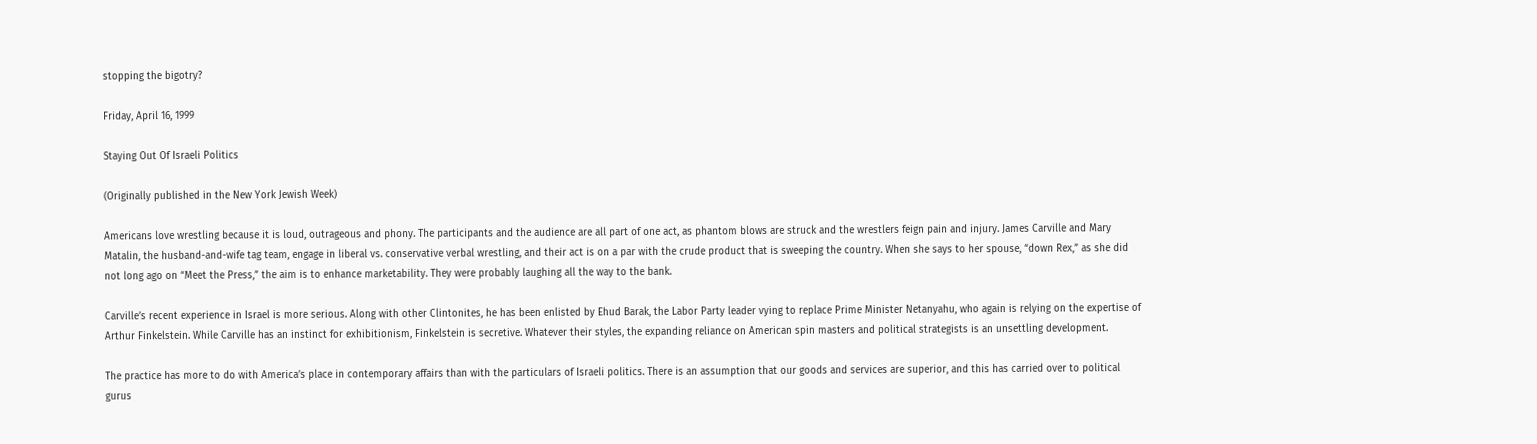stopping the bigotry?

Friday, April 16, 1999

Staying Out Of Israeli Politics

(Originally published in the New York Jewish Week)

Americans love wrestling because it is loud, outrageous and phony. The participants and the audience are all part of one act, as phantom blows are struck and the wrestlers feign pain and injury. James Carville and Mary Matalin, the husband-and-wife tag team, engage in liberal vs. conservative verbal wrestling, and their act is on a par with the crude product that is sweeping the country. When she says to her spouse, “down Rex,” as she did not long ago on “Meet the Press,” the aim is to enhance marketability. They were probably laughing all the way to the bank.

Carville’s recent experience in Israel is more serious. Along with other Clintonites, he has been enlisted by Ehud Barak, the Labor Party leader vying to replace Prime Minister Netanyahu, who again is relying on the expertise of Arthur Finkelstein. While Carville has an instinct for exhibitionism, Finkelstein is secretive. Whatever their styles, the expanding reliance on American spin masters and political strategists is an unsettling development.

The practice has more to do with America’s place in contemporary affairs than with the particulars of Israeli politics. There is an assumption that our goods and services are superior, and this has carried over to political gurus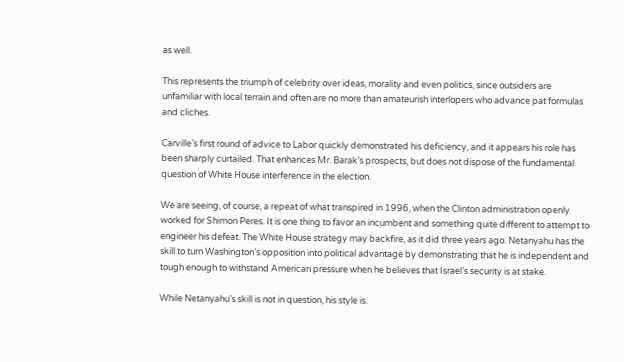as well.

This represents the triumph of celebrity over ideas, morality and even politics, since outsiders are unfamiliar with local terrain and often are no more than amateurish interlopers who advance pat formulas and cliches.

Carville’s first round of advice to Labor quickly demonstrated his deficiency, and it appears his role has been sharply curtailed. That enhances Mr. Barak’s prospects, but does not dispose of the fundamental question of White House interference in the election.

We are seeing, of course, a repeat of what transpired in 1996, when the Clinton administration openly worked for Shimon Peres. It is one thing to favor an incumbent and something quite different to attempt to engineer his defeat. The White House strategy may backfire, as it did three years ago. Netanyahu has the skill to turn Washington’s opposition into political advantage by demonstrating that he is independent and tough enough to withstand American pressure when he believes that Israel’s security is at stake.

While Netanyahu’s skill is not in question, his style is.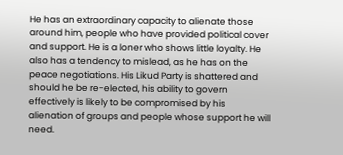He has an extraordinary capacity to alienate those around him, people who have provided political cover and support. He is a loner who shows little loyalty. He also has a tendency to mislead, as he has on the peace negotiations. His Likud Party is shattered and should he be re-elected, his ability to govern effectively is likely to be compromised by his alienation of groups and people whose support he will need.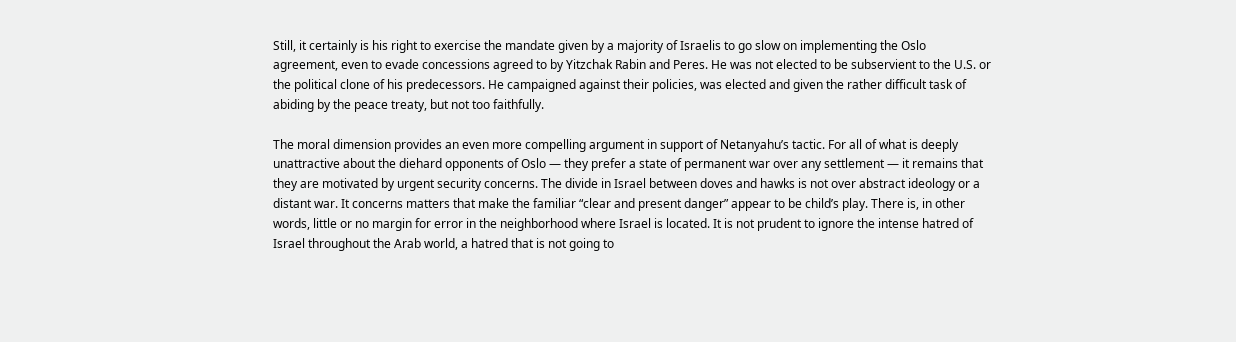Still, it certainly is his right to exercise the mandate given by a majority of Israelis to go slow on implementing the Oslo agreement, even to evade concessions agreed to by Yitzchak Rabin and Peres. He was not elected to be subservient to the U.S. or the political clone of his predecessors. He campaigned against their policies, was elected and given the rather difficult task of abiding by the peace treaty, but not too faithfully.

The moral dimension provides an even more compelling argument in support of Netanyahu’s tactic. For all of what is deeply unattractive about the diehard opponents of Oslo — they prefer a state of permanent war over any settlement — it remains that they are motivated by urgent security concerns. The divide in Israel between doves and hawks is not over abstract ideology or a distant war. It concerns matters that make the familiar “clear and present danger” appear to be child’s play. There is, in other words, little or no margin for error in the neighborhood where Israel is located. It is not prudent to ignore the intense hatred of Israel throughout the Arab world, a hatred that is not going to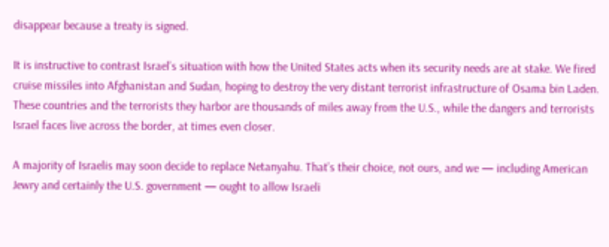disappear because a treaty is signed.

It is instructive to contrast Israel’s situation with how the United States acts when its security needs are at stake. We fired cruise missiles into Afghanistan and Sudan, hoping to destroy the very distant terrorist infrastructure of Osama bin Laden. These countries and the terrorists they harbor are thousands of miles away from the U.S., while the dangers and terrorists Israel faces live across the border, at times even closer.

A majority of Israelis may soon decide to replace Netanyahu. That’s their choice, not ours, and we — including American Jewry and certainly the U.S. government — ought to allow Israeli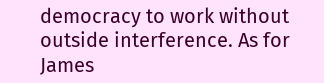democracy to work without outside interference. As for James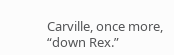Carville, once more, “down Rex.”